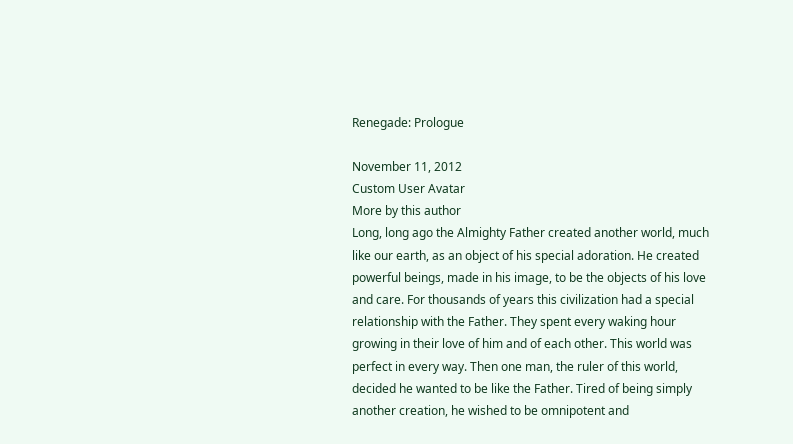Renegade: Prologue

November 11, 2012
Custom User Avatar
More by this author
Long, long ago the Almighty Father created another world, much like our earth, as an object of his special adoration. He created powerful beings, made in his image, to be the objects of his love and care. For thousands of years this civilization had a special relationship with the Father. They spent every waking hour growing in their love of him and of each other. This world was perfect in every way. Then one man, the ruler of this world, decided he wanted to be like the Father. Tired of being simply another creation, he wished to be omnipotent and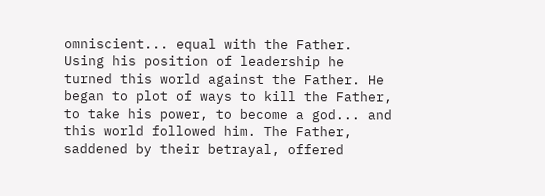omniscient... equal with the Father. Using his position of leadership he turned this world against the Father. He began to plot of ways to kill the Father, to take his power, to become a god... and this world followed him. The Father, saddened by their betrayal, offered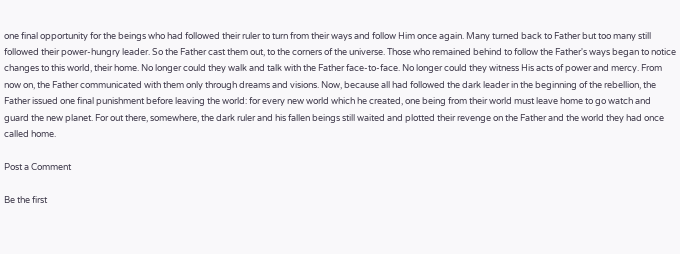one final opportunity for the beings who had followed their ruler to turn from their ways and follow Him once again. Many turned back to Father but too many still followed their power-hungry leader. So the Father cast them out, to the corners of the universe. Those who remained behind to follow the Father's ways began to notice changes to this world, their home. No longer could they walk and talk with the Father face-to-face. No longer could they witness His acts of power and mercy. From now on, the Father communicated with them only through dreams and visions. Now, because all had followed the dark leader in the beginning of the rebellion, the Father issued one final punishment before leaving the world: for every new world which he created, one being from their world must leave home to go watch and guard the new planet. For out there, somewhere, the dark ruler and his fallen beings still waited and plotted their revenge on the Father and the world they had once called home.

Post a Comment

Be the first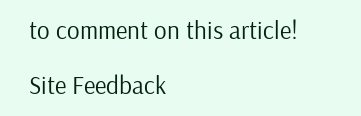to comment on this article!

Site Feedback